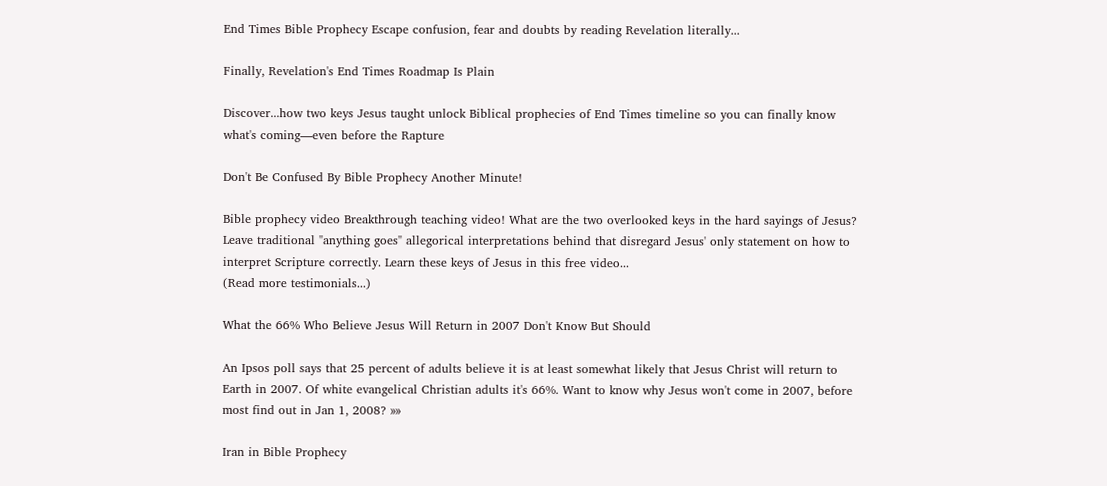End Times Bible Prophecy Escape confusion, fear and doubts by reading Revelation literally...

Finally, Revelation's End Times Roadmap Is Plain

Discover...how two keys Jesus taught unlock Biblical prophecies of End Times timeline so you can finally know what's coming—even before the Rapture

Don't Be Confused By Bible Prophecy Another Minute!

Bible prophecy video Breakthrough teaching video! What are the two overlooked keys in the hard sayings of Jesus? Leave traditional "anything goes" allegorical interpretations behind that disregard Jesus' only statement on how to interpret Scripture correctly. Learn these keys of Jesus in this free video...
(Read more testimonials...)

What the 66% Who Believe Jesus Will Return in 2007 Don't Know But Should

An Ipsos poll says that 25 percent of adults believe it is at least somewhat likely that Jesus Christ will return to Earth in 2007. Of white evangelical Christian adults it's 66%. Want to know why Jesus won't come in 2007, before most find out in Jan 1, 2008? »»

Iran in Bible Prophecy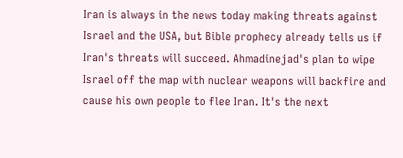Iran is always in the news today making threats against Israel and the USA, but Bible prophecy already tells us if Iran's threats will succeed. Ahmadinejad's plan to wipe Israel off the map with nuclear weapons will backfire and cause his own people to flee Iran. It's the next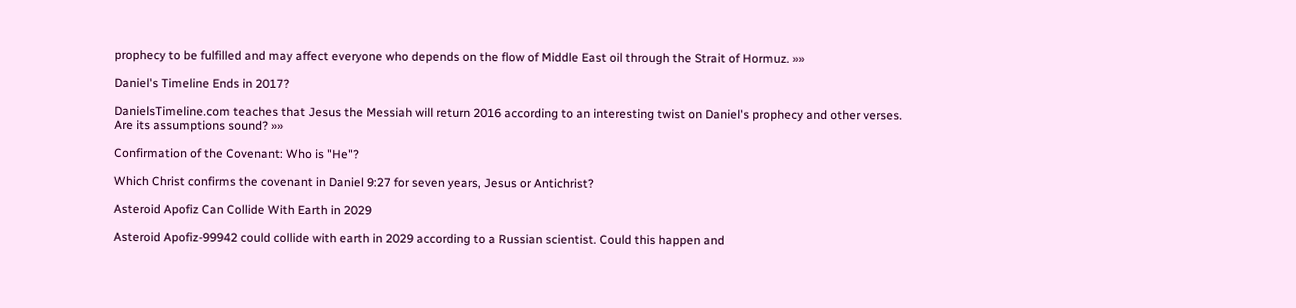prophecy to be fulfilled and may affect everyone who depends on the flow of Middle East oil through the Strait of Hormuz. »»

Daniel's Timeline Ends in 2017?

DanielsTimeline.com teaches that Jesus the Messiah will return 2016 according to an interesting twist on Daniel's prophecy and other verses. Are its assumptions sound? »»

Confirmation of the Covenant: Who is "He"?

Which Christ confirms the covenant in Daniel 9:27 for seven years, Jesus or Antichrist?

Asteroid Apofiz Can Collide With Earth in 2029

Asteroid Apofiz-99942 could collide with earth in 2029 according to a Russian scientist. Could this happen and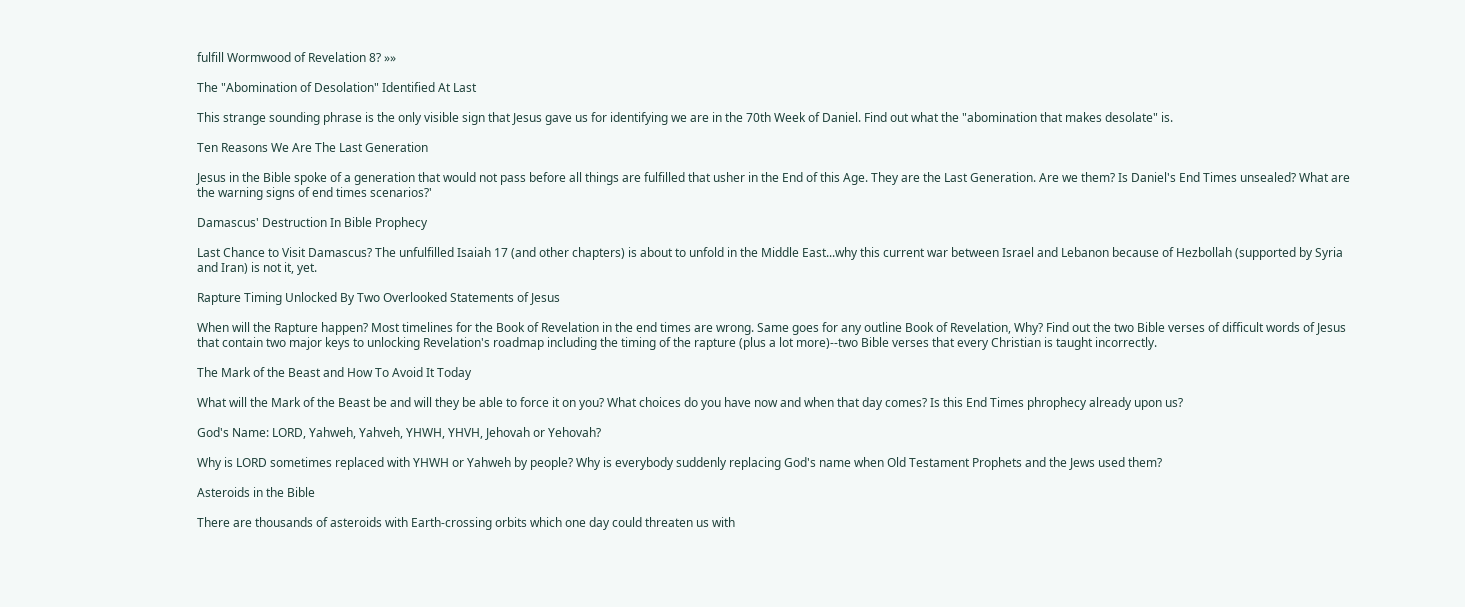fulfill Wormwood of Revelation 8? »»

The "Abomination of Desolation" Identified At Last

This strange sounding phrase is the only visible sign that Jesus gave us for identifying we are in the 70th Week of Daniel. Find out what the "abomination that makes desolate" is.

Ten Reasons We Are The Last Generation

Jesus in the Bible spoke of a generation that would not pass before all things are fulfilled that usher in the End of this Age. They are the Last Generation. Are we them? Is Daniel's End Times unsealed? What are the warning signs of end times scenarios?'

Damascus' Destruction In Bible Prophecy

Last Chance to Visit Damascus? The unfulfilled Isaiah 17 (and other chapters) is about to unfold in the Middle East...why this current war between Israel and Lebanon because of Hezbollah (supported by Syria and Iran) is not it, yet.

Rapture Timing Unlocked By Two Overlooked Statements of Jesus

When will the Rapture happen? Most timelines for the Book of Revelation in the end times are wrong. Same goes for any outline Book of Revelation, Why? Find out the two Bible verses of difficult words of Jesus that contain two major keys to unlocking Revelation's roadmap including the timing of the rapture (plus a lot more)--two Bible verses that every Christian is taught incorrectly.

The Mark of the Beast and How To Avoid It Today

What will the Mark of the Beast be and will they be able to force it on you? What choices do you have now and when that day comes? Is this End Times phrophecy already upon us?

God's Name: LORD, Yahweh, Yahveh, YHWH, YHVH, Jehovah or Yehovah?

Why is LORD sometimes replaced with YHWH or Yahweh by people? Why is everybody suddenly replacing God's name when Old Testament Prophets and the Jews used them?

Asteroids in the Bible

There are thousands of asteroids with Earth-crossing orbits which one day could threaten us with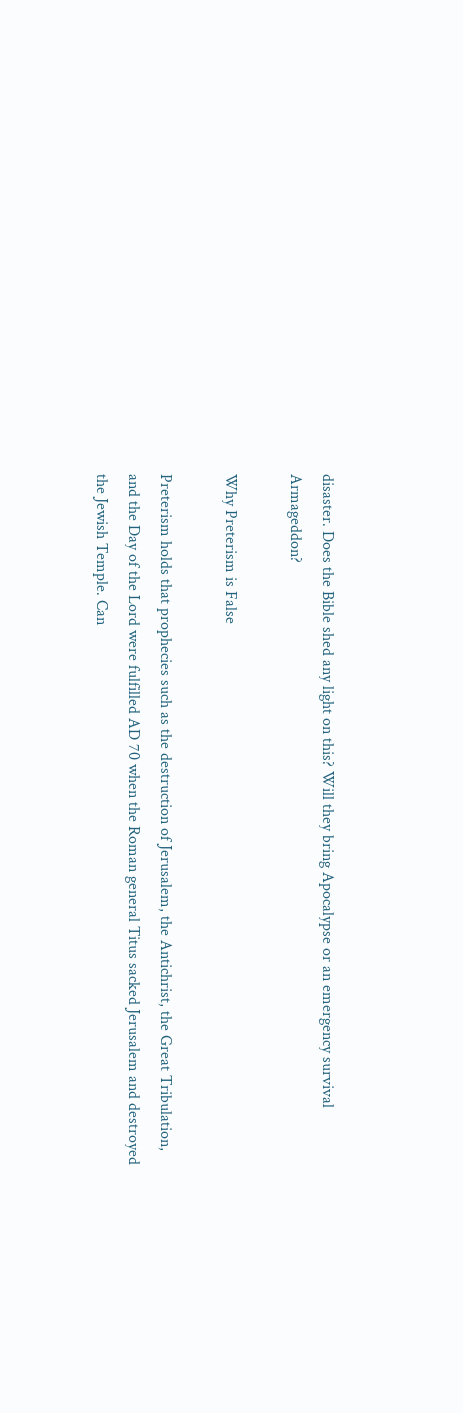disaster. Does the Bible shed any light on this? Will they bring Apocalypse or an emergency survival Armageddon?

Why Preterism is False

Preterism holds that prophecies such as the destruction of Jerusalem, the Antichrist, the Great Tribulation, and the Day of the Lord were fulfilled AD 70 when the Roman general Titus sacked Jerusalem and destroyed the Jewish Temple. Can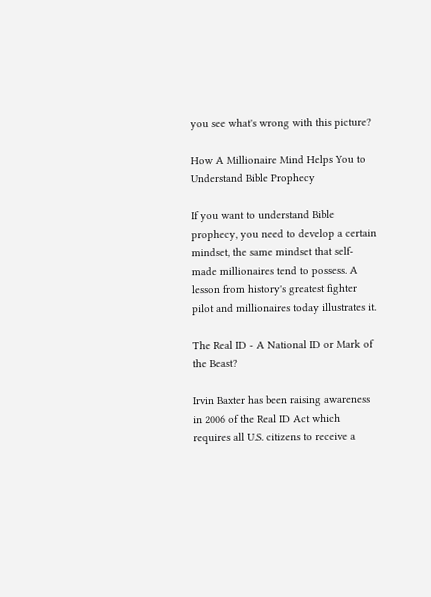you see what's wrong with this picture?

How A Millionaire Mind Helps You to Understand Bible Prophecy

If you want to understand Bible prophecy, you need to develop a certain mindset, the same mindset that self-made millionaires tend to possess. A lesson from history's greatest fighter pilot and millionaires today illustrates it.

The Real ID - A National ID or Mark of the Beast?

Irvin Baxter has been raising awareness in 2006 of the Real ID Act which requires all U.S. citizens to receive a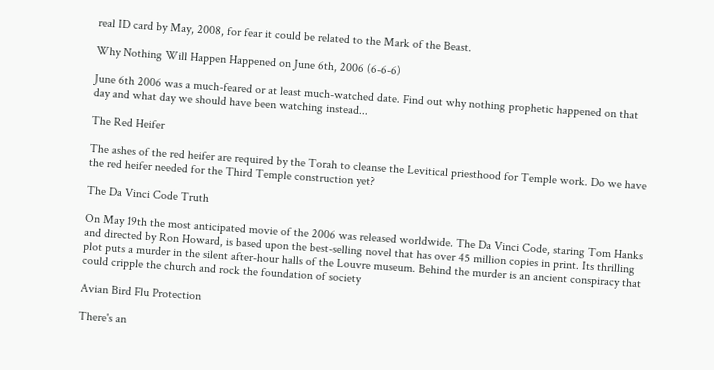real ID card by May, 2008, for fear it could be related to the Mark of the Beast.

Why Nothing Will Happen Happened on June 6th, 2006 (6-6-6)

June 6th 2006 was a much-feared or at least much-watched date. Find out why nothing prophetic happened on that day and what day we should have been watching instead...

The Red Heifer

The ashes of the red heifer are required by the Torah to cleanse the Levitical priesthood for Temple work. Do we have the red heifer needed for the Third Temple construction yet?

The Da Vinci Code Truth

On May 19th the most anticipated movie of the 2006 was released worldwide. The Da Vinci Code, staring Tom Hanks and directed by Ron Howard, is based upon the best-selling novel that has over 45 million copies in print. Its thrilling plot puts a murder in the silent after-hour halls of the Louvre museum. Behind the murder is an ancient conspiracy that could cripple the church and rock the foundation of society

Avian Bird Flu Protection

There's an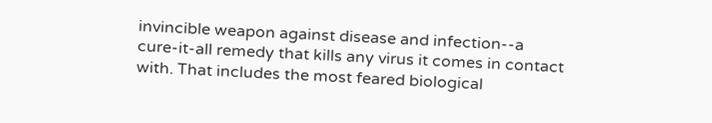invincible weapon against disease and infection--a cure-it-all remedy that kills any virus it comes in contact with. That includes the most feared biological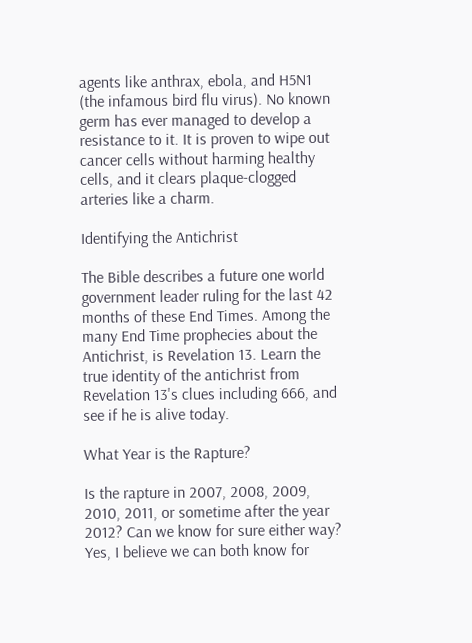agents like anthrax, ebola, and H5N1 (the infamous bird flu virus). No known germ has ever managed to develop a resistance to it. It is proven to wipe out cancer cells without harming healthy cells, and it clears plaque-clogged arteries like a charm.

Identifying the Antichrist

The Bible describes a future one world government leader ruling for the last 42 months of these End Times. Among the many End Time prophecies about the Antichrist, is Revelation 13. Learn the true identity of the antichrist from Revelation 13's clues including 666, and see if he is alive today.

What Year is the Rapture?

Is the rapture in 2007, 2008, 2009, 2010, 2011, or sometime after the year 2012? Can we know for sure either way? Yes, I believe we can both know for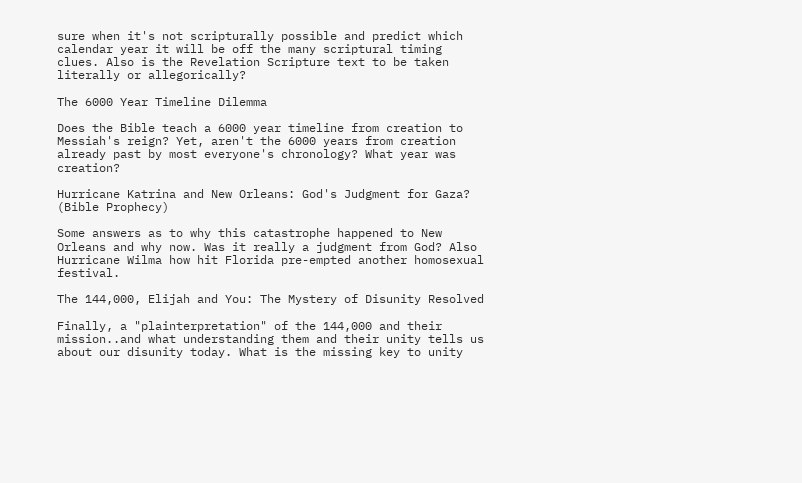sure when it's not scripturally possible and predict which calendar year it will be off the many scriptural timing clues. Also is the Revelation Scripture text to be taken literally or allegorically?

The 6000 Year Timeline Dilemma

Does the Bible teach a 6000 year timeline from creation to Messiah's reign? Yet, aren't the 6000 years from creation already past by most everyone's chronology? What year was creation?

Hurricane Katrina and New Orleans: God's Judgment for Gaza? (Bible Prophecy)

Some answers as to why this catastrophe happened to New Orleans and why now. Was it really a judgment from God? Also Hurricane Wilma how hit Florida pre-empted another homosexual festival.

The 144,000, Elijah and You: The Mystery of Disunity Resolved

Finally, a "plainterpretation" of the 144,000 and their mission..and what understanding them and their unity tells us about our disunity today. What is the missing key to unity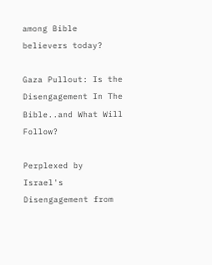among Bible believers today?

Gaza Pullout: Is the Disengagement In The Bible..and What Will Follow?

Perplexed by Israel's Disengagement from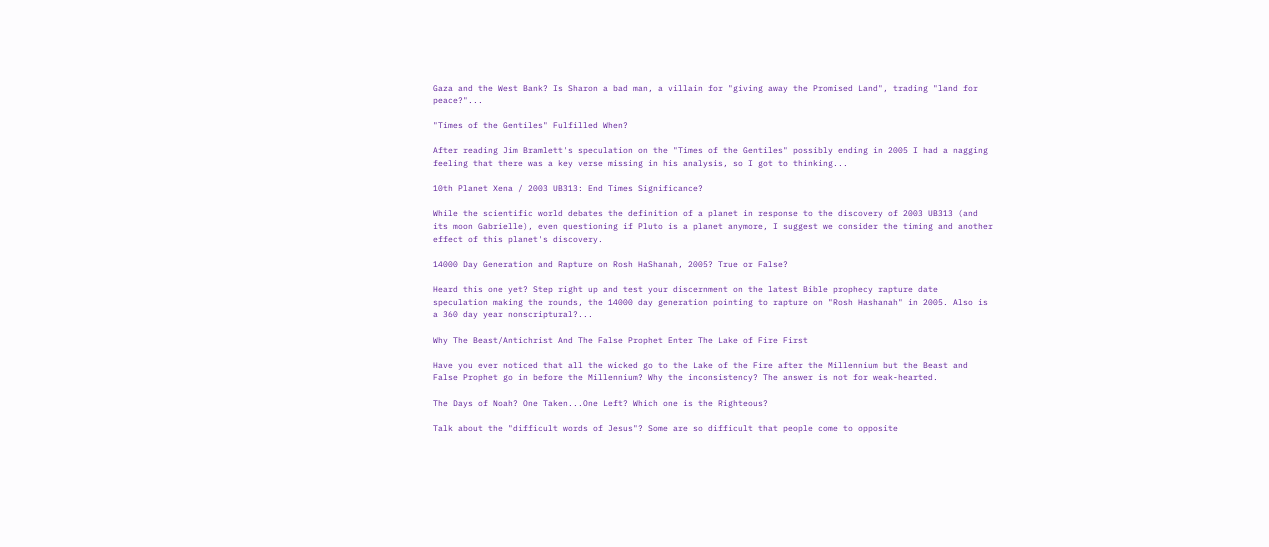Gaza and the West Bank? Is Sharon a bad man, a villain for "giving away the Promised Land", trading "land for peace?"...

"Times of the Gentiles" Fulfilled When?

After reading Jim Bramlett's speculation on the "Times of the Gentiles" possibly ending in 2005 I had a nagging feeling that there was a key verse missing in his analysis, so I got to thinking...

10th Planet Xena / 2003 UB313: End Times Significance?

While the scientific world debates the definition of a planet in response to the discovery of 2003 UB313 (and its moon Gabrielle), even questioning if Pluto is a planet anymore, I suggest we consider the timing and another effect of this planet's discovery.

14000 Day Generation and Rapture on Rosh HaShanah, 2005? True or False?

Heard this one yet? Step right up and test your discernment on the latest Bible prophecy rapture date speculation making the rounds, the 14000 day generation pointing to rapture on "Rosh Hashanah" in 2005. Also is a 360 day year nonscriptural?...

Why The Beast/Antichrist And The False Prophet Enter The Lake of Fire First

Have you ever noticed that all the wicked go to the Lake of the Fire after the Millennium but the Beast and False Prophet go in before the Millennium? Why the inconsistency? The answer is not for weak-hearted.

The Days of Noah? One Taken...One Left? Which one is the Righteous?

Talk about the "difficult words of Jesus"? Some are so difficult that people come to opposite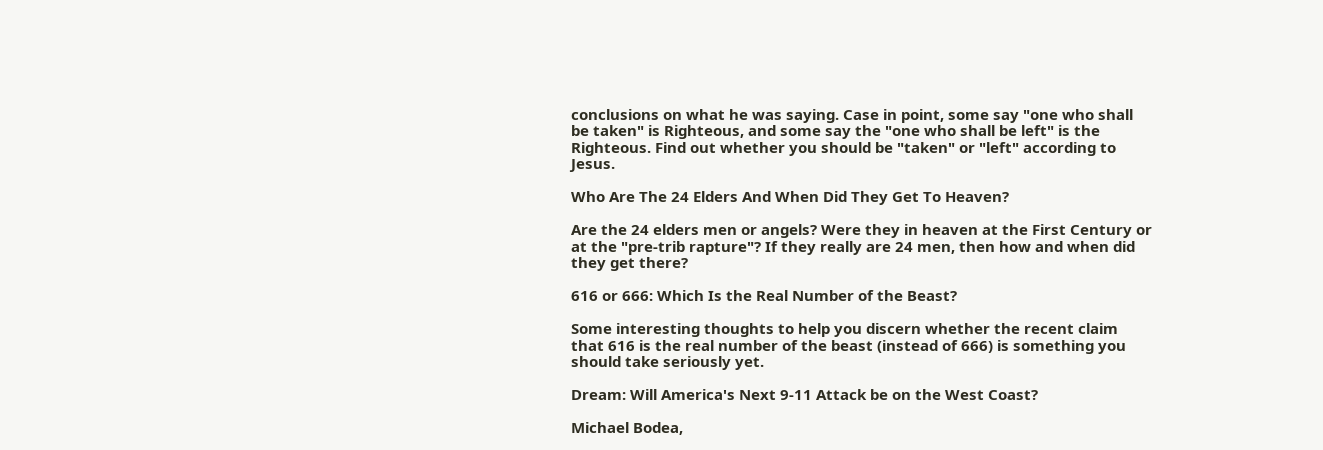conclusions on what he was saying. Case in point, some say "one who shall be taken" is Righteous, and some say the "one who shall be left" is the Righteous. Find out whether you should be "taken" or "left" according to Jesus.

Who Are The 24 Elders And When Did They Get To Heaven?

Are the 24 elders men or angels? Were they in heaven at the First Century or at the "pre-trib rapture"? If they really are 24 men, then how and when did they get there?

616 or 666: Which Is the Real Number of the Beast?

Some interesting thoughts to help you discern whether the recent claim that 616 is the real number of the beast (instead of 666) is something you should take seriously yet.

Dream: Will America's Next 9-11 Attack be on the West Coast?

Michael Bodea,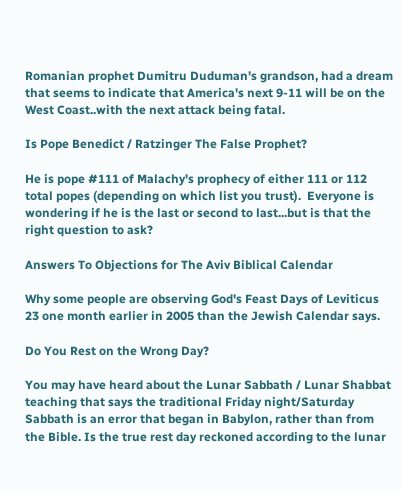Romanian prophet Dumitru Duduman's grandson, had a dream that seems to indicate that America's next 9-11 will be on the West Coast..with the next attack being fatal.

Is Pope Benedict / Ratzinger The False Prophet?

He is pope #111 of Malachy's prophecy of either 111 or 112 total popes (depending on which list you trust).  Everyone is wondering if he is the last or second to last...but is that the right question to ask?

Answers To Objections for The Aviv Biblical Calendar

Why some people are observing God's Feast Days of Leviticus 23 one month earlier in 2005 than the Jewish Calendar says.

Do You Rest on the Wrong Day?

You may have heard about the Lunar Sabbath / Lunar Shabbat teaching that says the traditional Friday night/Saturday Sabbath is an error that began in Babylon, rather than from the Bible. Is the true rest day reckoned according to the lunar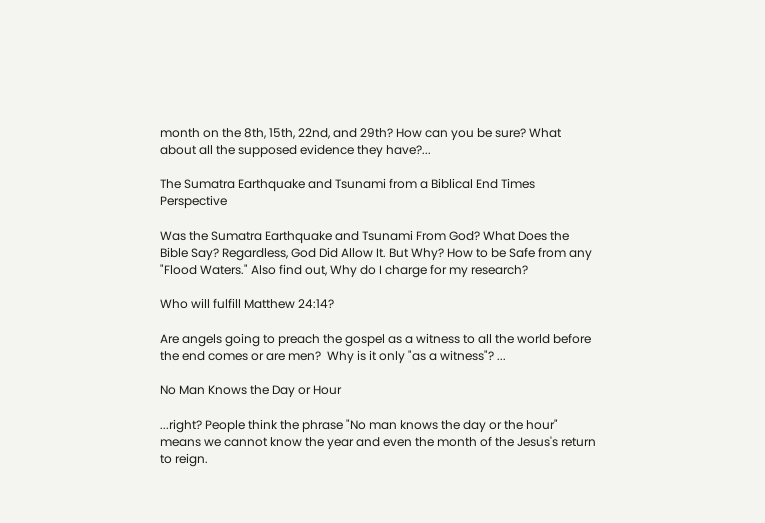month on the 8th, 15th, 22nd, and 29th? How can you be sure? What about all the supposed evidence they have?...

The Sumatra Earthquake and Tsunami from a Biblical End Times Perspective

Was the Sumatra Earthquake and Tsunami From God? What Does the Bible Say? Regardless, God Did Allow It. But Why? How to be Safe from any "Flood Waters." Also find out, Why do I charge for my research?

Who will fulfill Matthew 24:14?

Are angels going to preach the gospel as a witness to all the world before the end comes or are men?  Why is it only "as a witness"? ...

No Man Knows the Day or Hour

...right? People think the phrase "No man knows the day or the hour" means we cannot know the year and even the month of the Jesus's return to reign.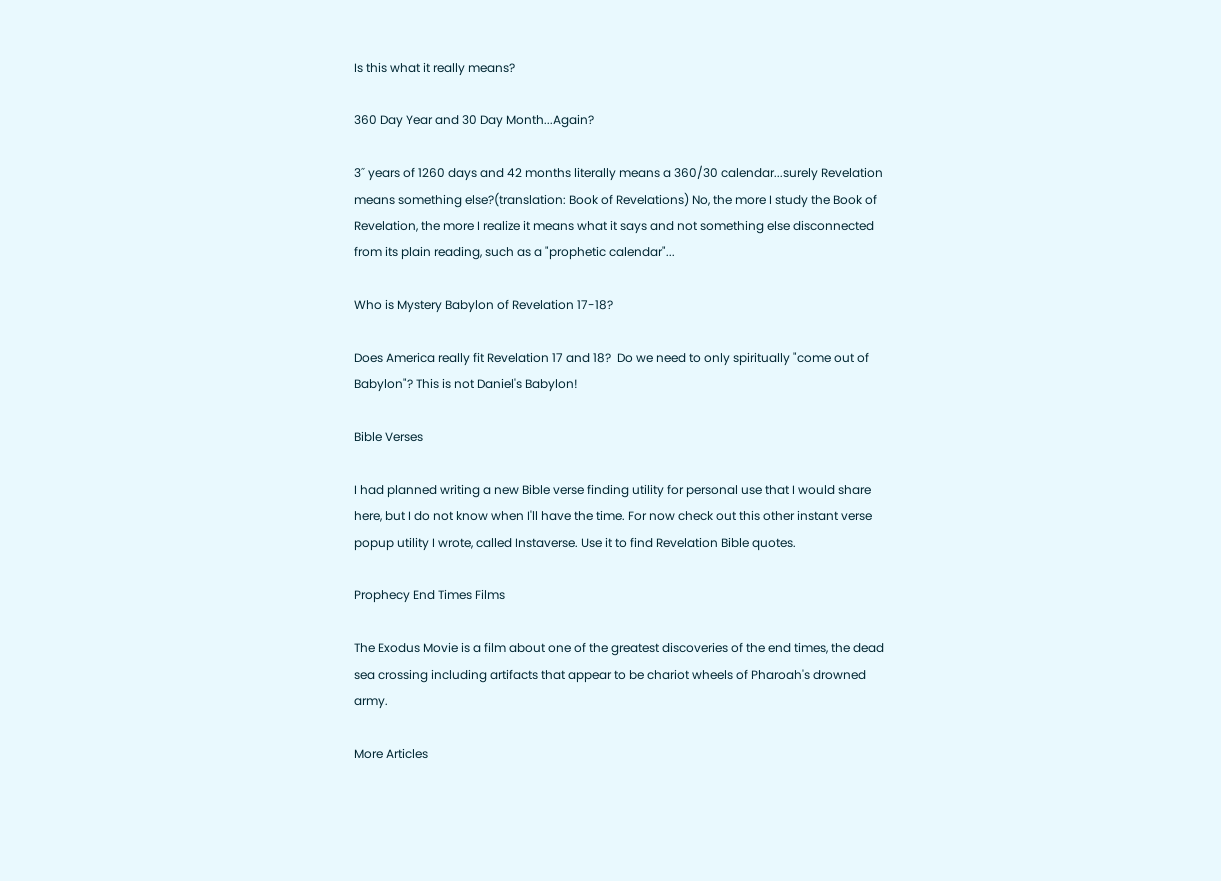Is this what it really means?

360 Day Year and 30 Day Month...Again?

3˝ years of 1260 days and 42 months literally means a 360/30 calendar...surely Revelation means something else?(translation: Book of Revelations) No, the more I study the Book of Revelation, the more I realize it means what it says and not something else disconnected from its plain reading, such as a "prophetic calendar"...

Who is Mystery Babylon of Revelation 17-18?

Does America really fit Revelation 17 and 18?  Do we need to only spiritually "come out of Babylon"? This is not Daniel's Babylon!

Bible Verses

I had planned writing a new Bible verse finding utility for personal use that I would share here, but I do not know when I'll have the time. For now check out this other instant verse popup utility I wrote, called Instaverse. Use it to find Revelation Bible quotes.

Prophecy End Times Films

The Exodus Movie is a film about one of the greatest discoveries of the end times, the dead sea crossing including artifacts that appear to be chariot wheels of Pharoah's drowned army.

More Articles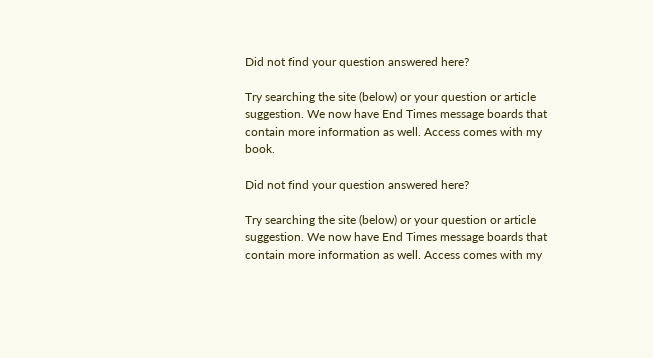Did not find your question answered here?

Try searching the site (below) or your question or article suggestion. We now have End Times message boards that contain more information as well. Access comes with my book.

Did not find your question answered here?

Try searching the site (below) or your question or article suggestion. We now have End Times message boards that contain more information as well. Access comes with my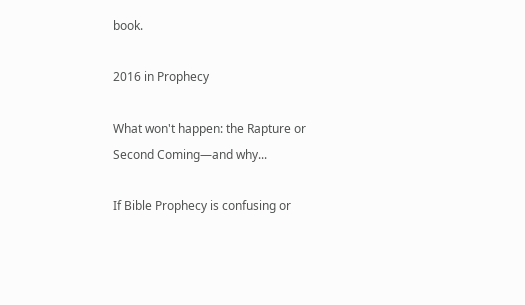book.

2016 in Prophecy

What won't happen: the Rapture or Second Coming—and why...

If Bible Prophecy is confusing or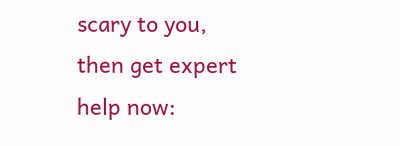scary to you, then get expert help now: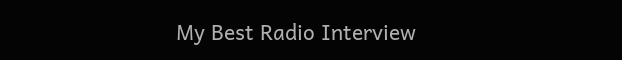My Best Radio Interview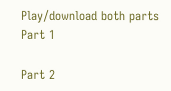Play/download both parts
Part 1

Part 2